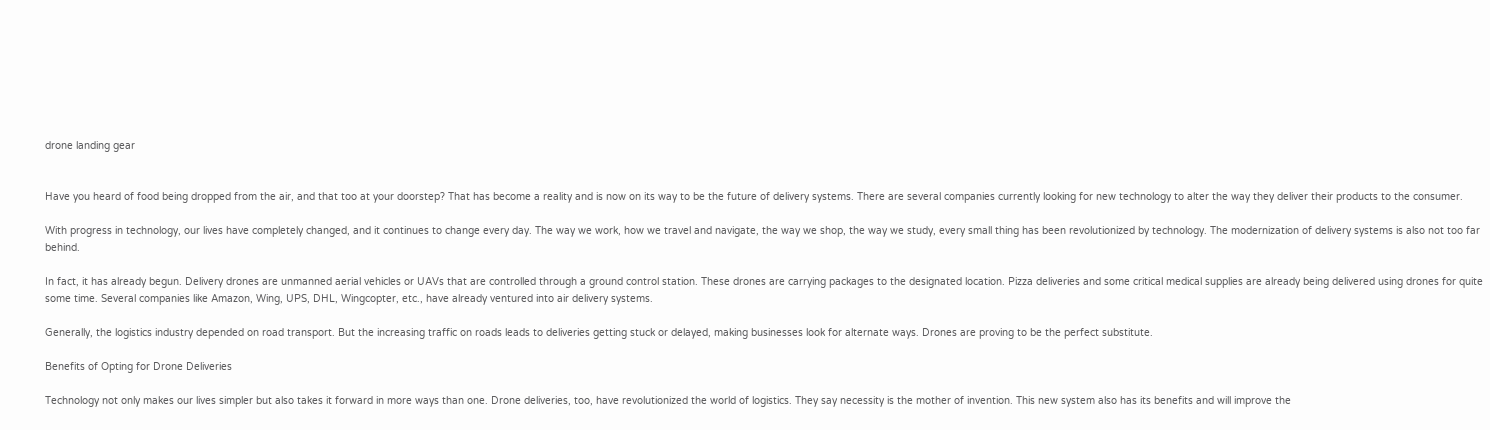drone landing gear


Have you heard of food being dropped from the air, and that too at your doorstep? That has become a reality and is now on its way to be the future of delivery systems. There are several companies currently looking for new technology to alter the way they deliver their products to the consumer.

With progress in technology, our lives have completely changed, and it continues to change every day. The way we work, how we travel and navigate, the way we shop, the way we study, every small thing has been revolutionized by technology. The modernization of delivery systems is also not too far behind.

In fact, it has already begun. Delivery drones are unmanned aerial vehicles or UAVs that are controlled through a ground control station. These drones are carrying packages to the designated location. Pizza deliveries and some critical medical supplies are already being delivered using drones for quite some time. Several companies like Amazon, Wing, UPS, DHL, Wingcopter, etc., have already ventured into air delivery systems.

Generally, the logistics industry depended on road transport. But the increasing traffic on roads leads to deliveries getting stuck or delayed, making businesses look for alternate ways. Drones are proving to be the perfect substitute.

Benefits of Opting for Drone Deliveries

Technology not only makes our lives simpler but also takes it forward in more ways than one. Drone deliveries, too, have revolutionized the world of logistics. They say necessity is the mother of invention. This new system also has its benefits and will improve the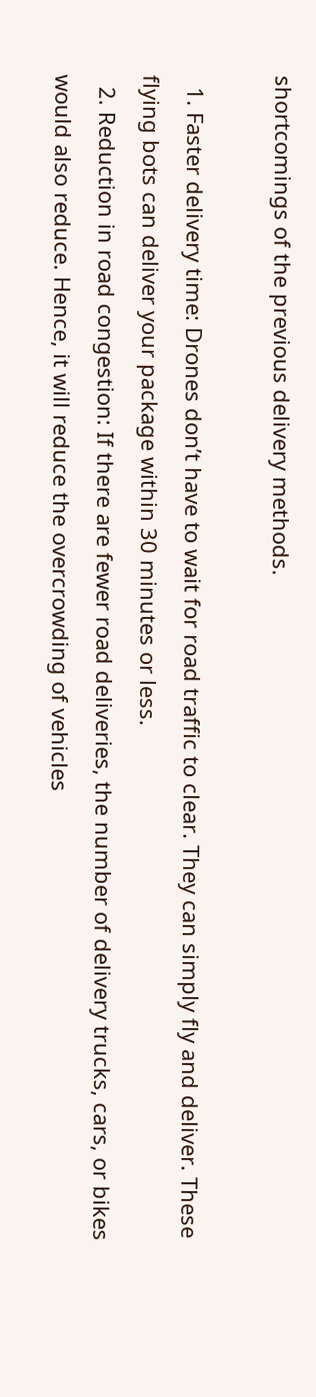shortcomings of the previous delivery methods.

  1. Faster delivery time: Drones don’t have to wait for road traffic to clear. They can simply fly and deliver. These flying bots can deliver your package within 30 minutes or less.
  2. Reduction in road congestion: If there are fewer road deliveries, the number of delivery trucks, cars, or bikes would also reduce. Hence, it will reduce the overcrowding of vehicles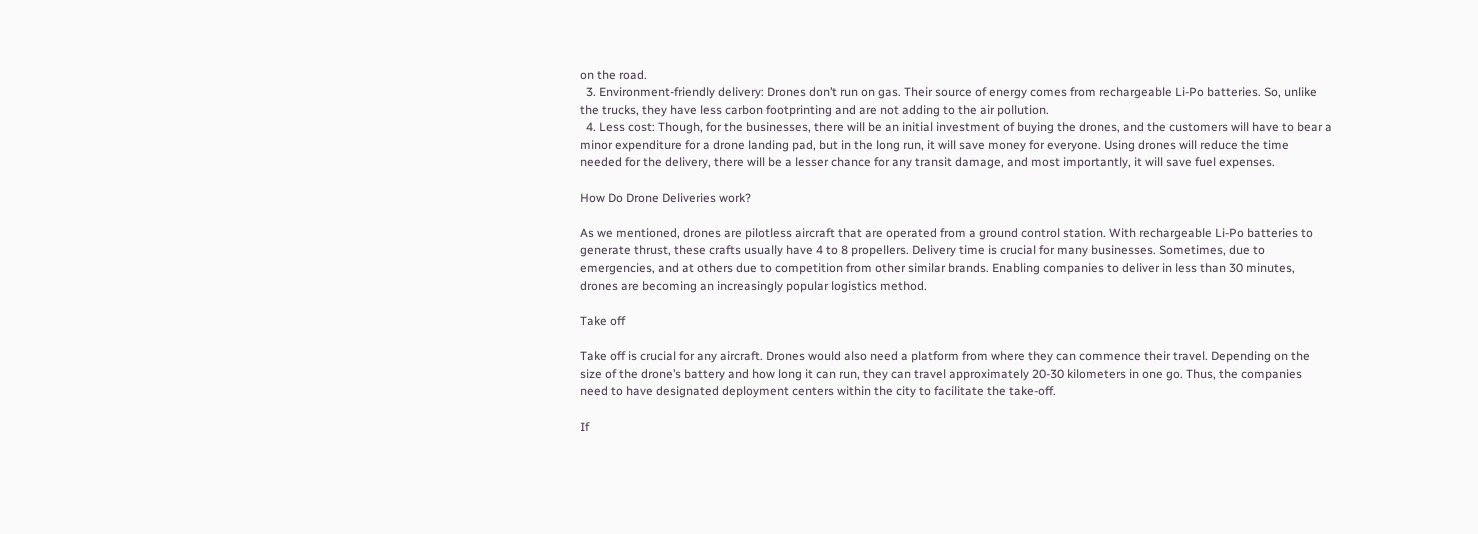on the road.
  3. Environment-friendly delivery: Drones don’t run on gas. Their source of energy comes from rechargeable Li-Po batteries. So, unlike the trucks, they have less carbon footprinting and are not adding to the air pollution.
  4. Less cost: Though, for the businesses, there will be an initial investment of buying the drones, and the customers will have to bear a minor expenditure for a drone landing pad, but in the long run, it will save money for everyone. Using drones will reduce the time needed for the delivery, there will be a lesser chance for any transit damage, and most importantly, it will save fuel expenses.

How Do Drone Deliveries work?

As we mentioned, drones are pilotless aircraft that are operated from a ground control station. With rechargeable Li-Po batteries to generate thrust, these crafts usually have 4 to 8 propellers. Delivery time is crucial for many businesses. Sometimes, due to emergencies, and at others due to competition from other similar brands. Enabling companies to deliver in less than 30 minutes, drones are becoming an increasingly popular logistics method.

Take off

Take off is crucial for any aircraft. Drones would also need a platform from where they can commence their travel. Depending on the size of the drone’s battery and how long it can run, they can travel approximately 20-30 kilometers in one go. Thus, the companies need to have designated deployment centers within the city to facilitate the take-off.

If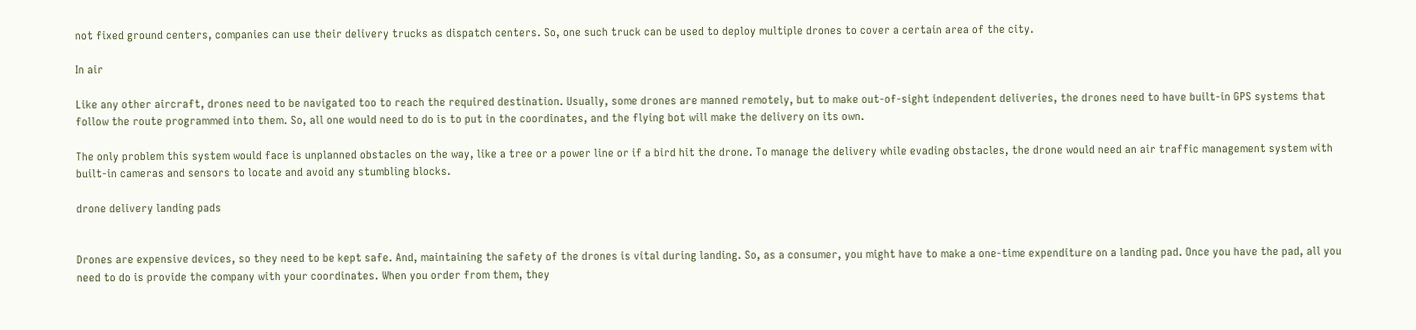not fixed ground centers, companies can use their delivery trucks as dispatch centers. So, one such truck can be used to deploy multiple drones to cover a certain area of the city.

In air

Like any other aircraft, drones need to be navigated too to reach the required destination. Usually, some drones are manned remotely, but to make out-of-sight independent deliveries, the drones need to have built-in GPS systems that follow the route programmed into them. So, all one would need to do is to put in the coordinates, and the flying bot will make the delivery on its own.

The only problem this system would face is unplanned obstacles on the way, like a tree or a power line or if a bird hit the drone. To manage the delivery while evading obstacles, the drone would need an air traffic management system with built-in cameras and sensors to locate and avoid any stumbling blocks.

drone delivery landing pads


Drones are expensive devices, so they need to be kept safe. And, maintaining the safety of the drones is vital during landing. So, as a consumer, you might have to make a one-time expenditure on a landing pad. Once you have the pad, all you need to do is provide the company with your coordinates. When you order from them, they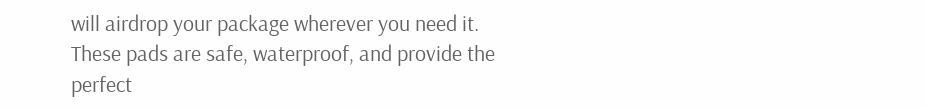will airdrop your package wherever you need it. These pads are safe, waterproof, and provide the perfect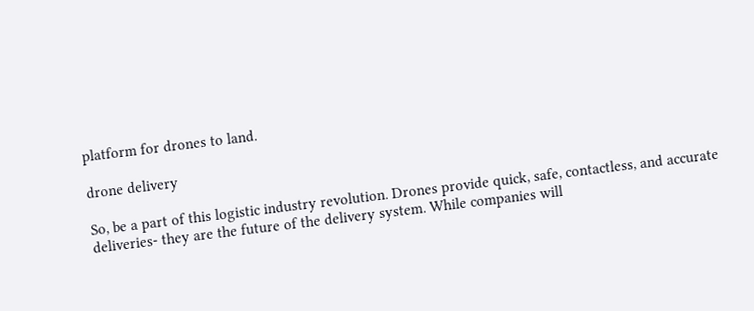platform for drones to land.

drone delivery

So, be a part of this logistic industry revolution. Drones provide quick, safe, contactless, and accurate deliveries- they are the future of the delivery system. While companies will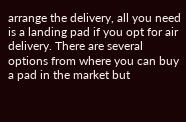arrange the delivery, all you need is a landing pad if you opt for air delivery. There are several options from where you can buy a pad in the market but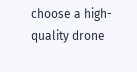choose a high-quality drone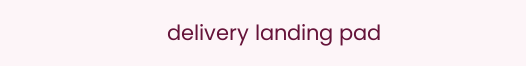delivery landing pad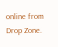online from Drop Zone.